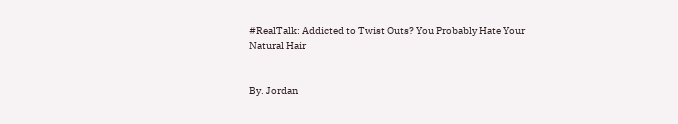#RealTalk: Addicted to Twist Outs? You Probably Hate Your Natural Hair


By. Jordan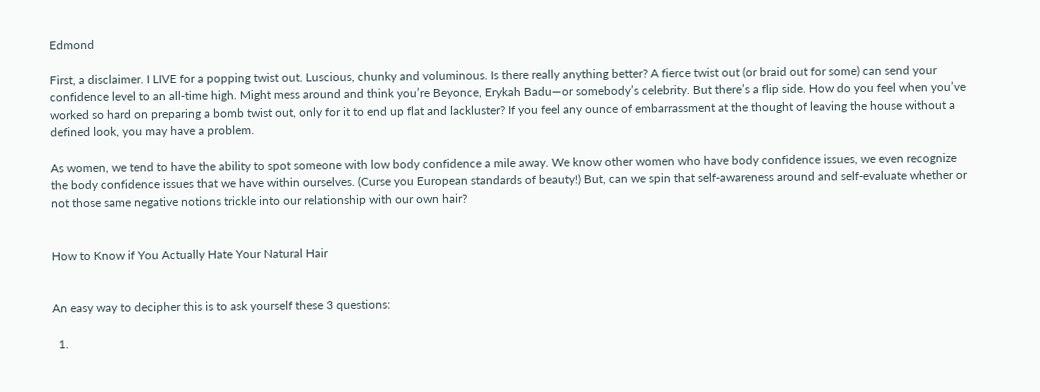Edmond

First, a disclaimer. I LIVE for a popping twist out. Luscious, chunky and voluminous. Is there really anything better? A fierce twist out (or braid out for some) can send your confidence level to an all-time high. Might mess around and think you’re Beyonce, Erykah Badu—or somebody’s celebrity. But there’s a flip side. How do you feel when you’ve worked so hard on preparing a bomb twist out, only for it to end up flat and lackluster? If you feel any ounce of embarrassment at the thought of leaving the house without a defined look, you may have a problem.

As women, we tend to have the ability to spot someone with low body confidence a mile away. We know other women who have body confidence issues, we even recognize the body confidence issues that we have within ourselves. (Curse you European standards of beauty!) But, can we spin that self-awareness around and self-evaluate whether or not those same negative notions trickle into our relationship with our own hair?


How to Know if You Actually Hate Your Natural Hair


An easy way to decipher this is to ask yourself these 3 questions:

  1.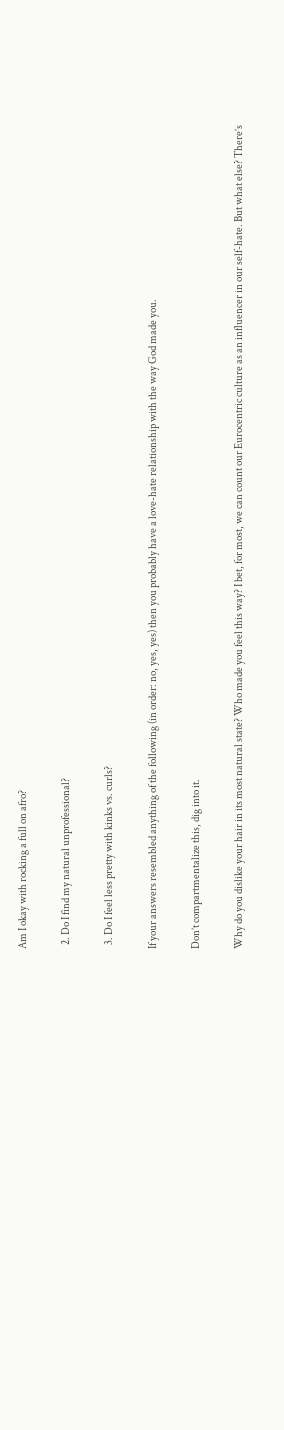Am I okay with rocking a full on afro?

  2. Do I find my natural unprofessional?

  3. Do I feel less pretty with kinks vs. curls?

If your answers resembled anything of the following (in order: no, yes, yes) then you probably have a love-hate relationship with the way God made you.

Don’t compartmentalize this, dig into it.

Why do you dislike your hair in its most natural state? Who made you feel this way? I bet, for most, we can count our Eurocentric culture as an influencer in our self-hate. But what else? There’s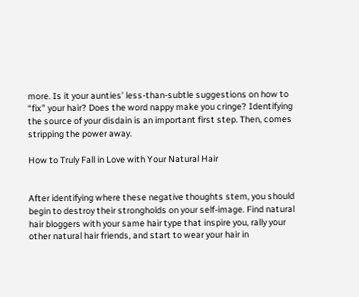more. Is it your aunties’ less-than-subtle suggestions on how to “fix” your hair? Does the word nappy make you cringe? Identifying the source of your disdain is an important first step. Then, comes stripping the power away.

How to Truly Fall in Love with Your Natural Hair


After identifying where these negative thoughts stem, you should begin to destroy their strongholds on your self-image. Find natural hair bloggers with your same hair type that inspire you, rally your other natural hair friends, and start to wear your hair in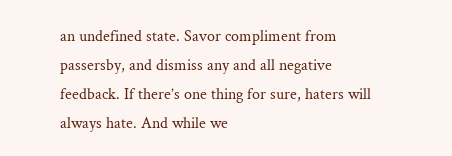an undefined state. Savor compliment from passersby, and dismiss any and all negative feedback. If there’s one thing for sure, haters will always hate. And while we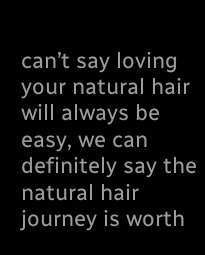can’t say loving your natural hair will always be easy, we can definitely say the natural hair journey is worth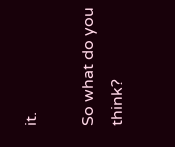it.

So what do you think?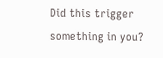Did this trigger something in you?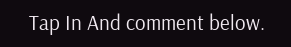Tap In And comment below.